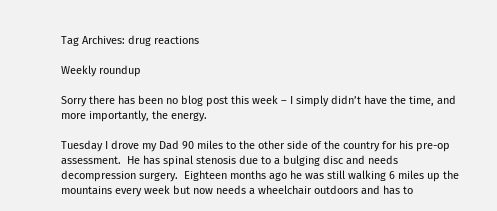Tag Archives: drug reactions

Weekly roundup

Sorry there has been no blog post this week – I simply didn’t have the time, and more importantly, the energy.

Tuesday I drove my Dad 90 miles to the other side of the country for his pre-op assessment.  He has spinal stenosis due to a bulging disc and needs decompression surgery.  Eighteen months ago he was still walking 6 miles up the mountains every week but now needs a wheelchair outdoors and has to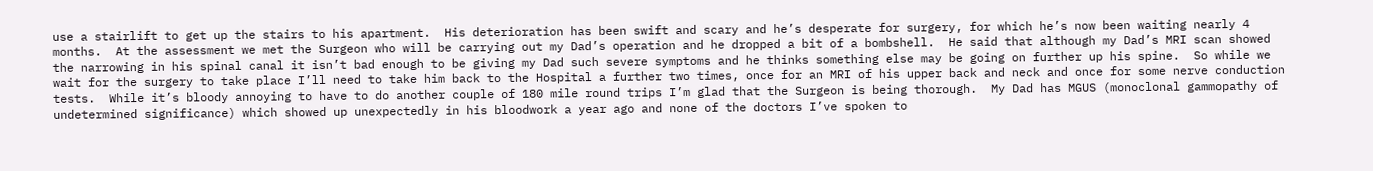use a stairlift to get up the stairs to his apartment.  His deterioration has been swift and scary and he’s desperate for surgery, for which he’s now been waiting nearly 4 months.  At the assessment we met the Surgeon who will be carrying out my Dad’s operation and he dropped a bit of a bombshell.  He said that although my Dad’s MRI scan showed the narrowing in his spinal canal it isn’t bad enough to be giving my Dad such severe symptoms and he thinks something else may be going on further up his spine.  So while we wait for the surgery to take place I’ll need to take him back to the Hospital a further two times, once for an MRI of his upper back and neck and once for some nerve conduction tests.  While it’s bloody annoying to have to do another couple of 180 mile round trips I’m glad that the Surgeon is being thorough.  My Dad has MGUS (monoclonal gammopathy of undetermined significance) which showed up unexpectedly in his bloodwork a year ago and none of the doctors I’ve spoken to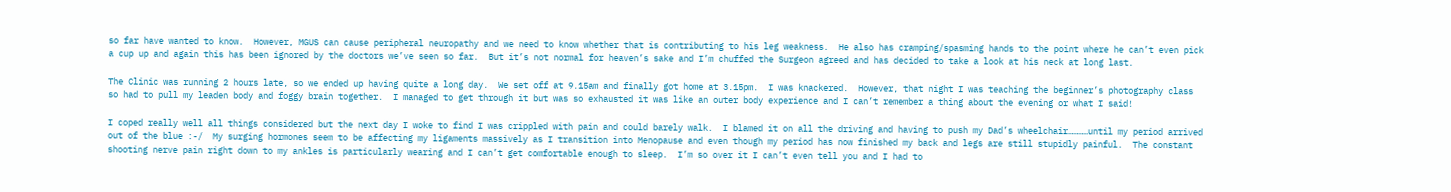so far have wanted to know.  However, MGUS can cause peripheral neuropathy and we need to know whether that is contributing to his leg weakness.  He also has cramping/spasming hands to the point where he can’t even pick a cup up and again this has been ignored by the doctors we’ve seen so far.  But it’s not normal for heaven’s sake and I’m chuffed the Surgeon agreed and has decided to take a look at his neck at long last.

The Clinic was running 2 hours late, so we ended up having quite a long day.  We set off at 9.15am and finally got home at 3.15pm.  I was knackered.  However, that night I was teaching the beginner’s photography class so had to pull my leaden body and foggy brain together.  I managed to get through it but was so exhausted it was like an outer body experience and I can’t remember a thing about the evening or what I said!

I coped really well all things considered but the next day I woke to find I was crippled with pain and could barely walk.  I blamed it on all the driving and having to push my Dad’s wheelchair…………until my period arrived out of the blue :-/  My surging hormones seem to be affecting my ligaments massively as I transition into Menopause and even though my period has now finished my back and legs are still stupidly painful.  The constant shooting nerve pain right down to my ankles is particularly wearing and I can’t get comfortable enough to sleep.  I’m so over it I can’t even tell you and I had to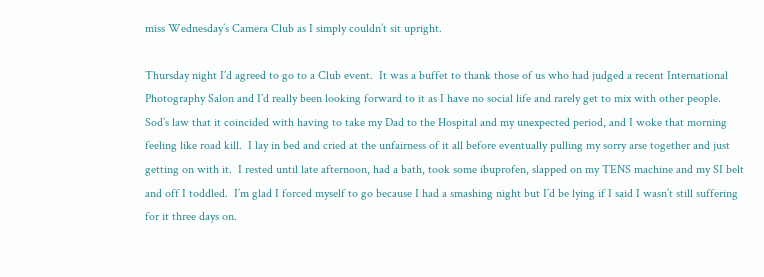miss Wednesday’s Camera Club as I simply couldn’t sit upright.

Thursday night I’d agreed to go to a Club event.  It was a buffet to thank those of us who had judged a recent International Photography Salon and I’d really been looking forward to it as I have no social life and rarely get to mix with other people.  Sod’s law that it coincided with having to take my Dad to the Hospital and my unexpected period, and I woke that morning feeling like road kill.  I lay in bed and cried at the unfairness of it all before eventually pulling my sorry arse together and just getting on with it.  I rested until late afternoon, had a bath, took some ibuprofen, slapped on my TENS machine and my SI belt and off I toddled.  I’m glad I forced myself to go because I had a smashing night but I’d be lying if I said I wasn’t still suffering for it three days on.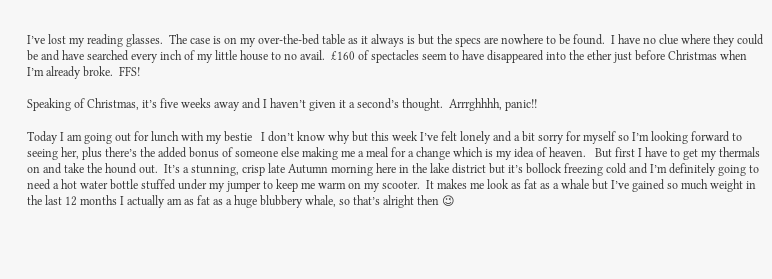I’ve lost my reading glasses.  The case is on my over-the-bed table as it always is but the specs are nowhere to be found.  I have no clue where they could be and have searched every inch of my little house to no avail.  £160 of spectacles seem to have disappeared into the ether just before Christmas when I’m already broke.  FFS!

Speaking of Christmas, it’s five weeks away and I haven’t given it a second’s thought.  Arrrghhhh, panic!!

Today I am going out for lunch with my bestie   I don’t know why but this week I’ve felt lonely and a bit sorry for myself so I’m looking forward to seeing her, plus there’s the added bonus of someone else making me a meal for a change which is my idea of heaven.   But first I have to get my thermals on and take the hound out.  It’s a stunning, crisp late Autumn morning here in the lake district but it’s bollock freezing cold and I’m definitely going to need a hot water bottle stuffed under my jumper to keep me warm on my scooter.  It makes me look as fat as a whale but I’ve gained so much weight in the last 12 months I actually am as fat as a huge blubbery whale, so that’s alright then 😉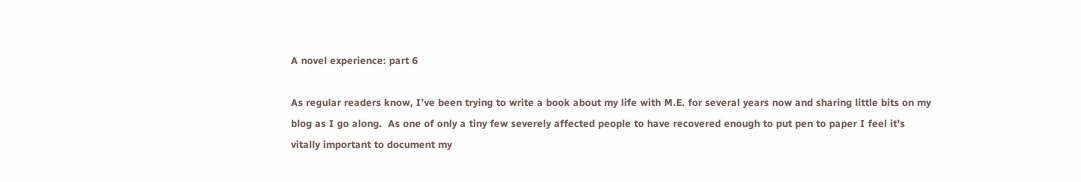A novel experience: part 6

As regular readers know, I’ve been trying to write a book about my life with M.E. for several years now and sharing little bits on my blog as I go along.  As one of only a tiny few severely affected people to have recovered enough to put pen to paper I feel it’s vitally important to document my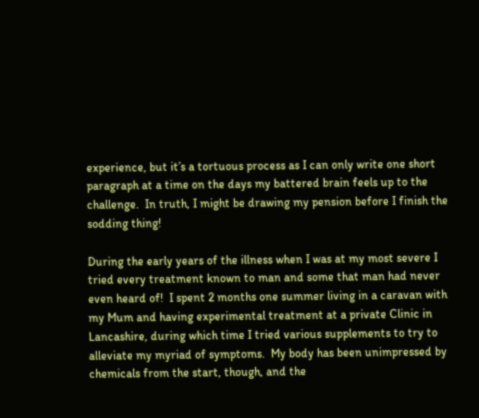experience, but it’s a tortuous process as I can only write one short paragraph at a time on the days my battered brain feels up to the challenge.  In truth, I might be drawing my pension before I finish the sodding thing!

During the early years of the illness when I was at my most severe I tried every treatment known to man and some that man had never even heard of!  I spent 2 months one summer living in a caravan with my Mum and having experimental treatment at a private Clinic in Lancashire, during which time I tried various supplements to try to alleviate my myriad of symptoms.  My body has been unimpressed by chemicals from the start, though, and the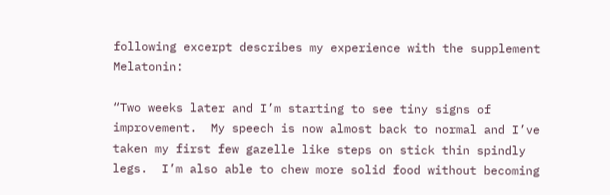following excerpt describes my experience with the supplement Melatonin:

“Two weeks later and I’m starting to see tiny signs of improvement.  My speech is now almost back to normal and I’ve taken my first few gazelle like steps on stick thin spindly legs.  I’m also able to chew more solid food without becoming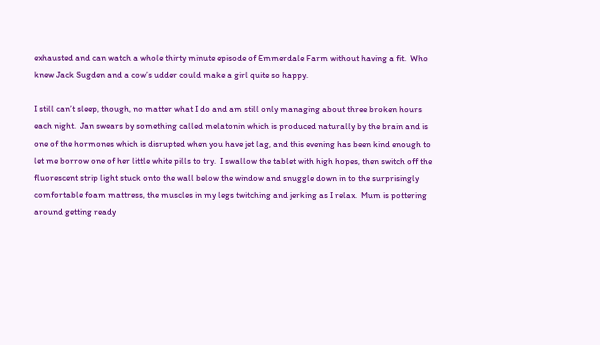exhausted and can watch a whole thirty minute episode of Emmerdale Farm without having a fit.  Who knew Jack Sugden and a cow’s udder could make a girl quite so happy.

I still can’t sleep, though, no matter what I do and am still only managing about three broken hours each night.  Jan swears by something called melatonin which is produced naturally by the brain and is one of the hormones which is disrupted when you have jet lag, and this evening has been kind enough to let me borrow one of her little white pills to try.  I swallow the tablet with high hopes, then switch off the fluorescent strip light stuck onto the wall below the window and snuggle down in to the surprisingly comfortable foam mattress, the muscles in my legs twitching and jerking as I relax.  Mum is pottering around getting ready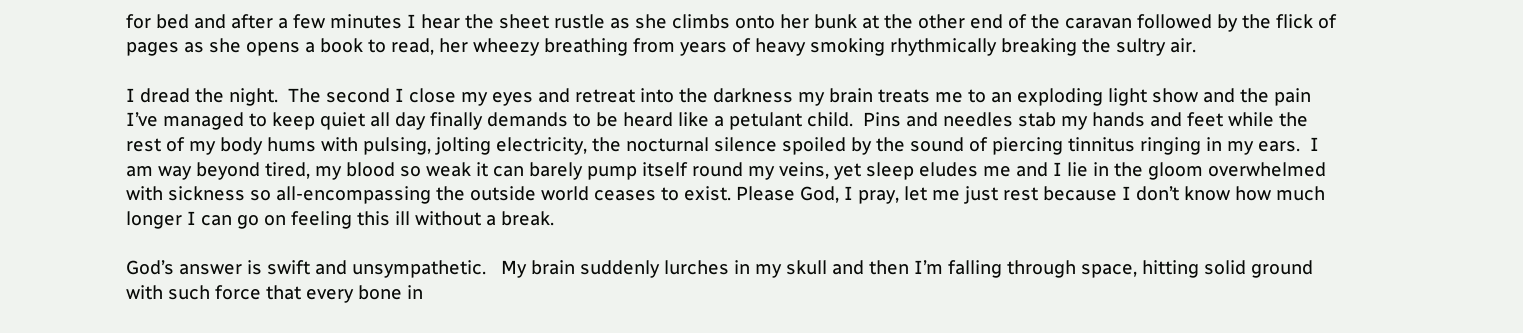for bed and after a few minutes I hear the sheet rustle as she climbs onto her bunk at the other end of the caravan followed by the flick of pages as she opens a book to read, her wheezy breathing from years of heavy smoking rhythmically breaking the sultry air.

I dread the night.  The second I close my eyes and retreat into the darkness my brain treats me to an exploding light show and the pain I’ve managed to keep quiet all day finally demands to be heard like a petulant child.  Pins and needles stab my hands and feet while the rest of my body hums with pulsing, jolting electricity, the nocturnal silence spoiled by the sound of piercing tinnitus ringing in my ears.  I am way beyond tired, my blood so weak it can barely pump itself round my veins, yet sleep eludes me and I lie in the gloom overwhelmed with sickness so all-encompassing the outside world ceases to exist. Please God, I pray, let me just rest because I don’t know how much longer I can go on feeling this ill without a break.

God’s answer is swift and unsympathetic.   My brain suddenly lurches in my skull and then I’m falling through space, hitting solid ground with such force that every bone in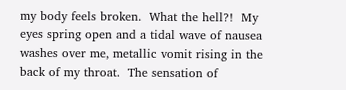my body feels broken.  What the hell?!  My eyes spring open and a tidal wave of nausea washes over me, metallic vomit rising in the back of my throat.  The sensation of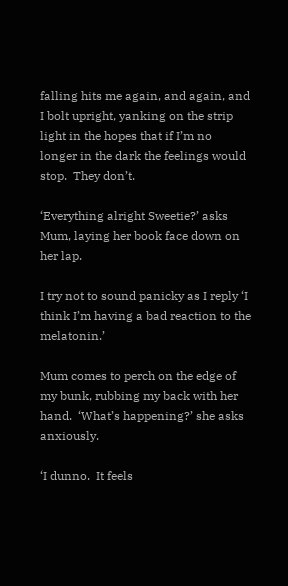falling hits me again, and again, and I bolt upright, yanking on the strip light in the hopes that if I’m no longer in the dark the feelings would stop.  They don’t.

‘Everything alright Sweetie?’ asks Mum, laying her book face down on her lap.

I try not to sound panicky as I reply ‘I think I’m having a bad reaction to the melatonin.’

Mum comes to perch on the edge of my bunk, rubbing my back with her hand.  ‘What’s happening?’ she asks anxiously.

‘I dunno.  It feels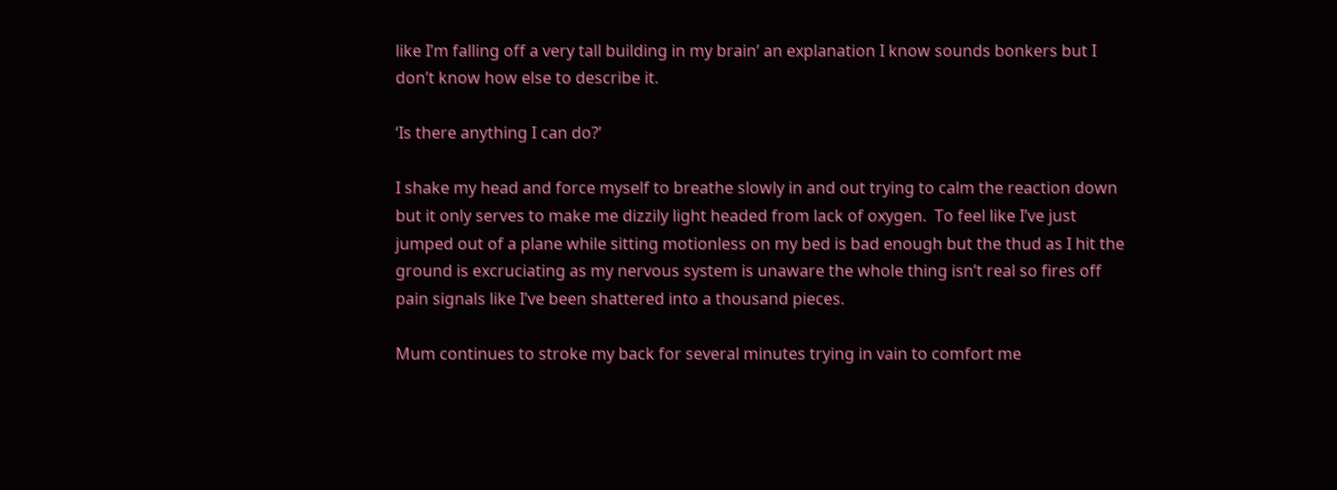like I’m falling off a very tall building in my brain’ an explanation I know sounds bonkers but I don’t know how else to describe it.

‘Is there anything I can do?’

I shake my head and force myself to breathe slowly in and out trying to calm the reaction down but it only serves to make me dizzily light headed from lack of oxygen.  To feel like I’ve just jumped out of a plane while sitting motionless on my bed is bad enough but the thud as I hit the ground is excruciating as my nervous system is unaware the whole thing isn’t real so fires off pain signals like I’ve been shattered into a thousand pieces.

Mum continues to stroke my back for several minutes trying in vain to comfort me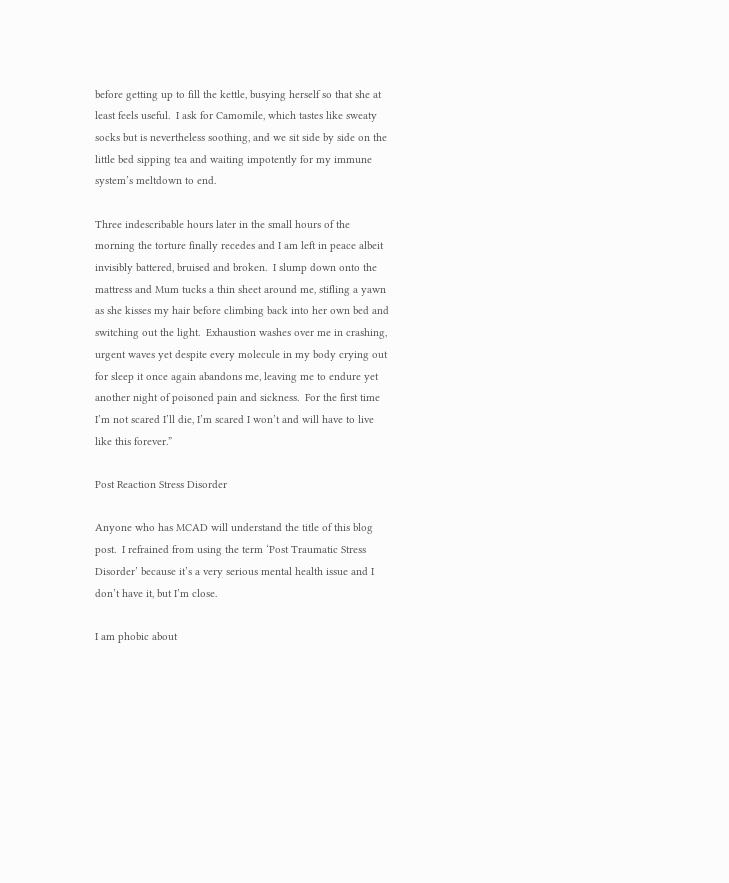before getting up to fill the kettle, busying herself so that she at least feels useful.  I ask for Camomile, which tastes like sweaty socks but is nevertheless soothing, and we sit side by side on the little bed sipping tea and waiting impotently for my immune system’s meltdown to end.

Three indescribable hours later in the small hours of the morning the torture finally recedes and I am left in peace albeit invisibly battered, bruised and broken.  I slump down onto the mattress and Mum tucks a thin sheet around me, stifling a yawn as she kisses my hair before climbing back into her own bed and switching out the light.  Exhaustion washes over me in crashing, urgent waves yet despite every molecule in my body crying out for sleep it once again abandons me, leaving me to endure yet another night of poisoned pain and sickness.  For the first time I’m not scared I’ll die, I’m scared I won’t and will have to live like this forever.”

Post Reaction Stress Disorder

Anyone who has MCAD will understand the title of this blog post.  I refrained from using the term ‘Post Traumatic Stress Disorder’ because it’s a very serious mental health issue and I don’t have it, but I’m close.

I am phobic about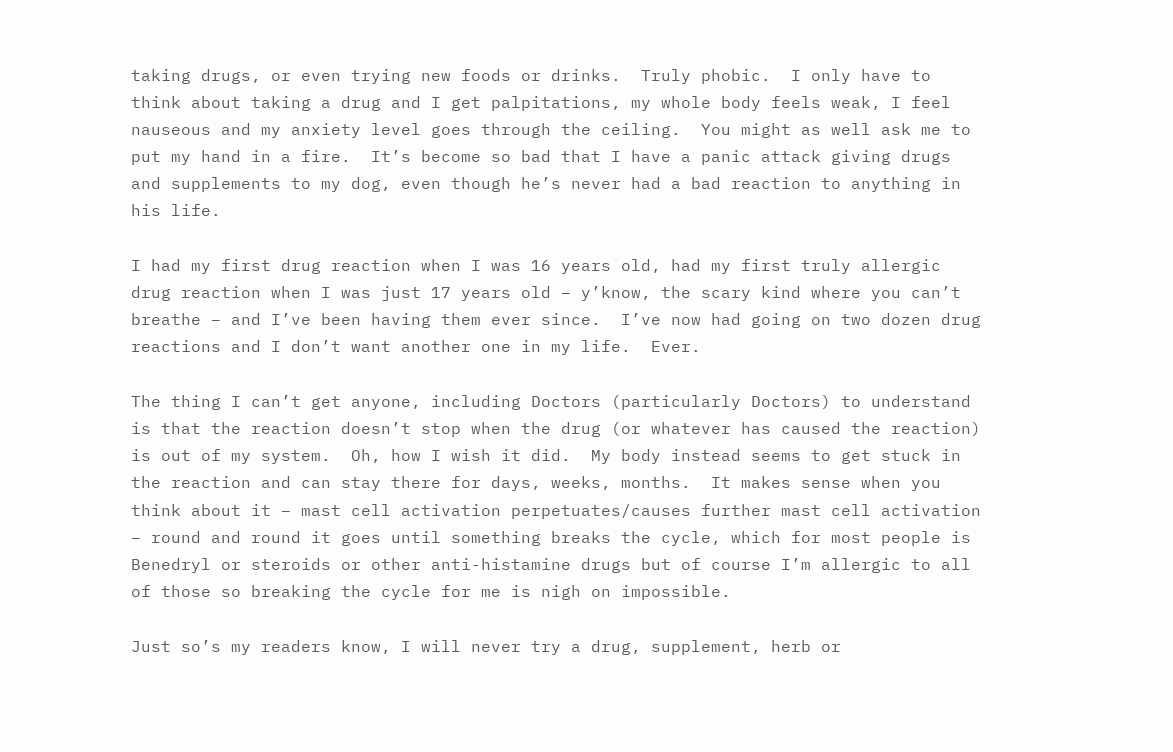taking drugs, or even trying new foods or drinks.  Truly phobic.  I only have to think about taking a drug and I get palpitations, my whole body feels weak, I feel nauseous and my anxiety level goes through the ceiling.  You might as well ask me to put my hand in a fire.  It’s become so bad that I have a panic attack giving drugs and supplements to my dog, even though he’s never had a bad reaction to anything in his life.

I had my first drug reaction when I was 16 years old, had my first truly allergic drug reaction when I was just 17 years old – y’know, the scary kind where you can’t breathe – and I’ve been having them ever since.  I’ve now had going on two dozen drug reactions and I don’t want another one in my life.  Ever.

The thing I can’t get anyone, including Doctors (particularly Doctors) to understand is that the reaction doesn’t stop when the drug (or whatever has caused the reaction) is out of my system.  Oh, how I wish it did.  My body instead seems to get stuck in the reaction and can stay there for days, weeks, months.  It makes sense when you think about it – mast cell activation perpetuates/causes further mast cell activation – round and round it goes until something breaks the cycle, which for most people is Benedryl or steroids or other anti-histamine drugs but of course I’m allergic to all of those so breaking the cycle for me is nigh on impossible.

Just so’s my readers know, I will never try a drug, supplement, herb or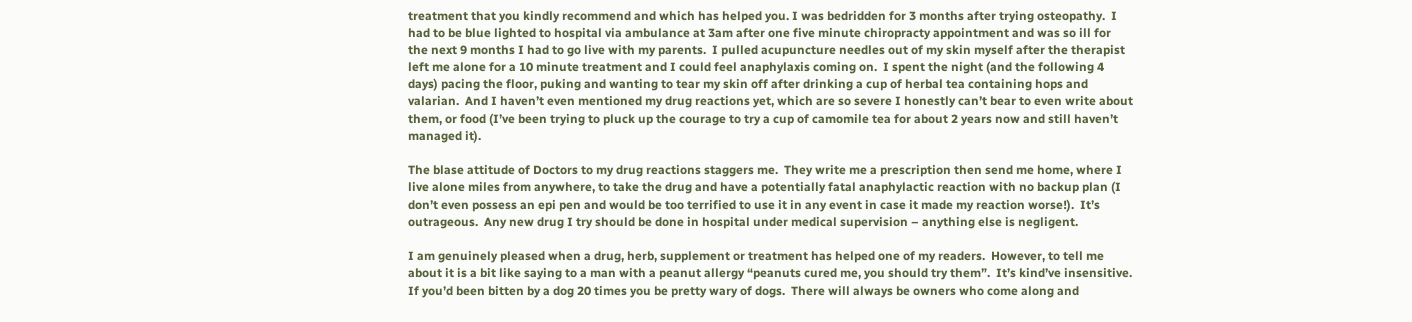treatment that you kindly recommend and which has helped you. I was bedridden for 3 months after trying osteopathy.  I had to be blue lighted to hospital via ambulance at 3am after one five minute chiropracty appointment and was so ill for the next 9 months I had to go live with my parents.  I pulled acupuncture needles out of my skin myself after the therapist left me alone for a 10 minute treatment and I could feel anaphylaxis coming on.  I spent the night (and the following 4 days) pacing the floor, puking and wanting to tear my skin off after drinking a cup of herbal tea containing hops and valarian.  And I haven’t even mentioned my drug reactions yet, which are so severe I honestly can’t bear to even write about them, or food (I’ve been trying to pluck up the courage to try a cup of camomile tea for about 2 years now and still haven’t managed it).

The blase attitude of Doctors to my drug reactions staggers me.  They write me a prescription then send me home, where I live alone miles from anywhere, to take the drug and have a potentially fatal anaphylactic reaction with no backup plan (I don’t even possess an epi pen and would be too terrified to use it in any event in case it made my reaction worse!).  It’s outrageous.  Any new drug I try should be done in hospital under medical supervision – anything else is negligent.

I am genuinely pleased when a drug, herb, supplement or treatment has helped one of my readers.  However, to tell me about it is a bit like saying to a man with a peanut allergy “peanuts cured me, you should try them”.  It’s kind’ve insensitive. If you’d been bitten by a dog 20 times you be pretty wary of dogs.  There will always be owners who come along and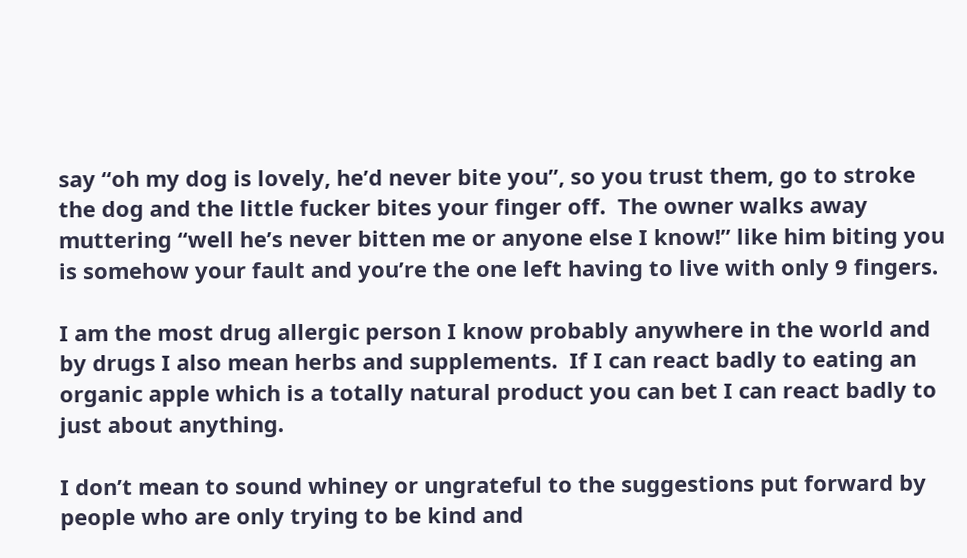say “oh my dog is lovely, he’d never bite you”, so you trust them, go to stroke the dog and the little fucker bites your finger off.  The owner walks away muttering “well he’s never bitten me or anyone else I know!” like him biting you is somehow your fault and you’re the one left having to live with only 9 fingers.

I am the most drug allergic person I know probably anywhere in the world and by drugs I also mean herbs and supplements.  If I can react badly to eating an organic apple which is a totally natural product you can bet I can react badly to just about anything.

I don’t mean to sound whiney or ungrateful to the suggestions put forward by people who are only trying to be kind and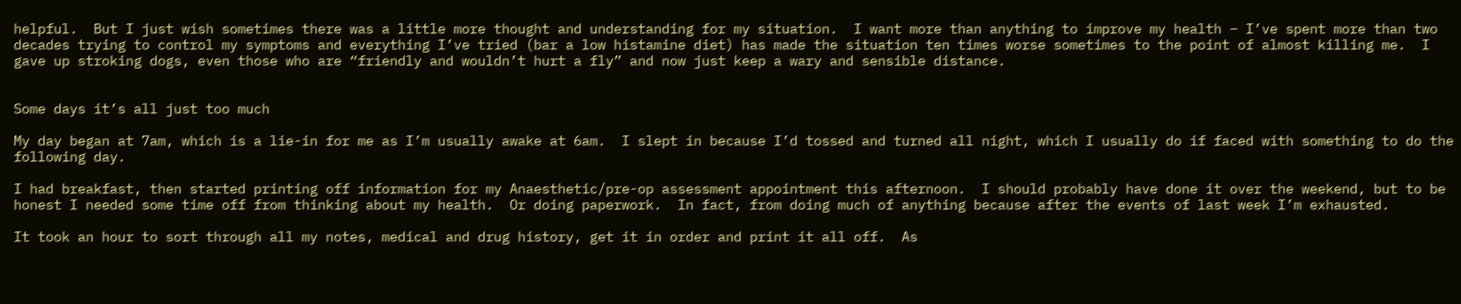helpful.  But I just wish sometimes there was a little more thought and understanding for my situation.  I want more than anything to improve my health – I’ve spent more than two decades trying to control my symptoms and everything I’ve tried (bar a low histamine diet) has made the situation ten times worse sometimes to the point of almost killing me.  I gave up stroking dogs, even those who are “friendly and wouldn’t hurt a fly” and now just keep a wary and sensible distance.


Some days it’s all just too much

My day began at 7am, which is a lie-in for me as I’m usually awake at 6am.  I slept in because I’d tossed and turned all night, which I usually do if faced with something to do the following day.

I had breakfast, then started printing off information for my Anaesthetic/pre-op assessment appointment this afternoon.  I should probably have done it over the weekend, but to be honest I needed some time off from thinking about my health.  Or doing paperwork.  In fact, from doing much of anything because after the events of last week I’m exhausted.

It took an hour to sort through all my notes, medical and drug history, get it in order and print it all off.  As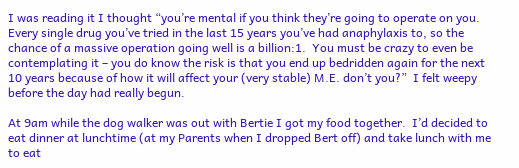I was reading it I thought “you’re mental if you think they’re going to operate on you.  Every single drug you’ve tried in the last 15 years you’ve had anaphylaxis to, so the chance of a massive operation going well is a billion:1.  You must be crazy to even be contemplating it – you do know the risk is that you end up bedridden again for the next 10 years because of how it will affect your (very stable) M.E. don’t you?”  I felt weepy before the day had really begun.

At 9am while the dog walker was out with Bertie I got my food together.  I’d decided to eat dinner at lunchtime (at my Parents when I dropped Bert off) and take lunch with me to eat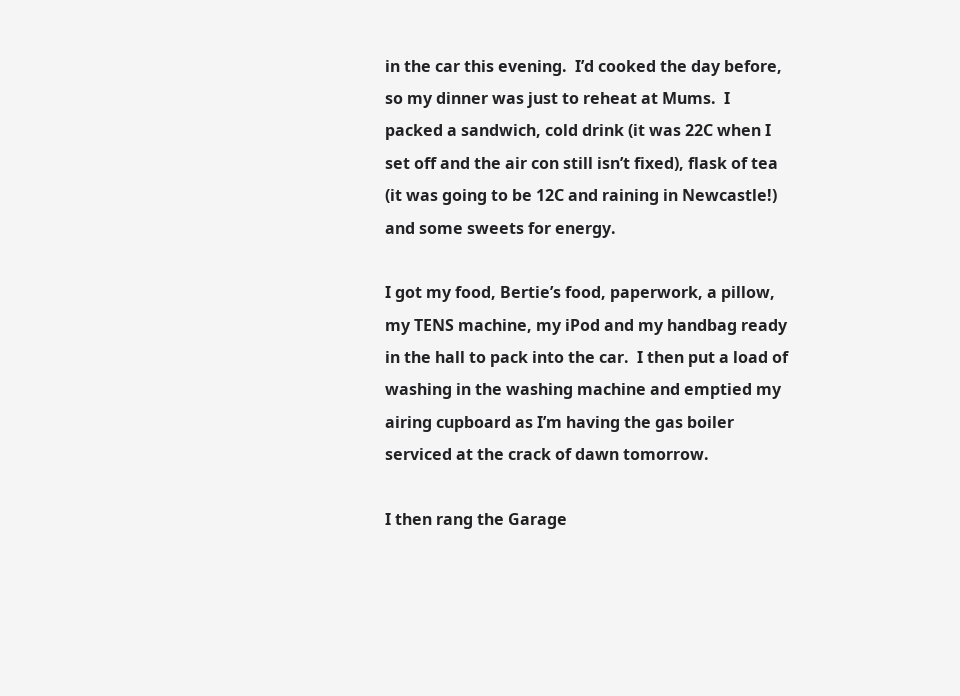in the car this evening.  I’d cooked the day before, so my dinner was just to reheat at Mums.  I packed a sandwich, cold drink (it was 22C when I set off and the air con still isn’t fixed), flask of tea (it was going to be 12C and raining in Newcastle!) and some sweets for energy.

I got my food, Bertie’s food, paperwork, a pillow, my TENS machine, my iPod and my handbag ready in the hall to pack into the car.  I then put a load of washing in the washing machine and emptied my airing cupboard as I’m having the gas boiler serviced at the crack of dawn tomorrow.

I then rang the Garage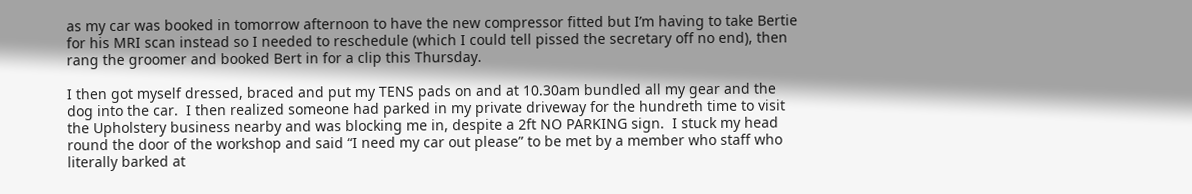as my car was booked in tomorrow afternoon to have the new compressor fitted but I’m having to take Bertie for his MRI scan instead so I needed to reschedule (which I could tell pissed the secretary off no end), then rang the groomer and booked Bert in for a clip this Thursday.

I then got myself dressed, braced and put my TENS pads on and at 10.30am bundled all my gear and the dog into the car.  I then realized someone had parked in my private driveway for the hundreth time to visit the Upholstery business nearby and was blocking me in, despite a 2ft NO PARKING sign.  I stuck my head round the door of the workshop and said “I need my car out please” to be met by a member who staff who literally barked at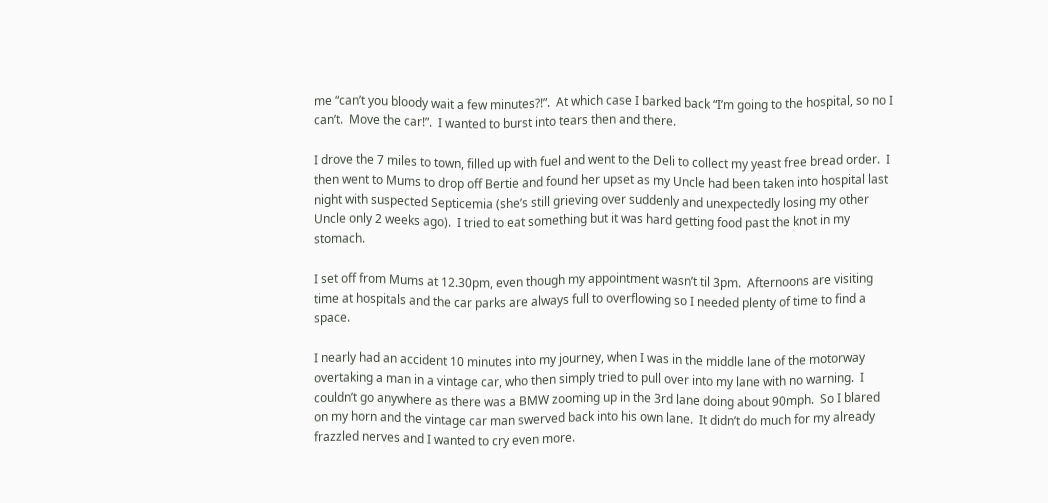me “can’t you bloody wait a few minutes?!”.  At which case I barked back “I’m going to the hospital, so no I can’t.  Move the car!”.  I wanted to burst into tears then and there.

I drove the 7 miles to town, filled up with fuel and went to the Deli to collect my yeast free bread order.  I then went to Mums to drop off Bertie and found her upset as my Uncle had been taken into hospital last night with suspected Septicemia (she’s still grieving over suddenly and unexpectedly losing my other Uncle only 2 weeks ago).  I tried to eat something but it was hard getting food past the knot in my stomach.

I set off from Mums at 12.30pm, even though my appointment wasn’t til 3pm.  Afternoons are visiting time at hospitals and the car parks are always full to overflowing so I needed plenty of time to find a space.

I nearly had an accident 10 minutes into my journey, when I was in the middle lane of the motorway overtaking a man in a vintage car, who then simply tried to pull over into my lane with no warning.  I couldn’t go anywhere as there was a BMW zooming up in the 3rd lane doing about 90mph.  So I blared on my horn and the vintage car man swerved back into his own lane.  It didn’t do much for my already frazzled nerves and I wanted to cry even more.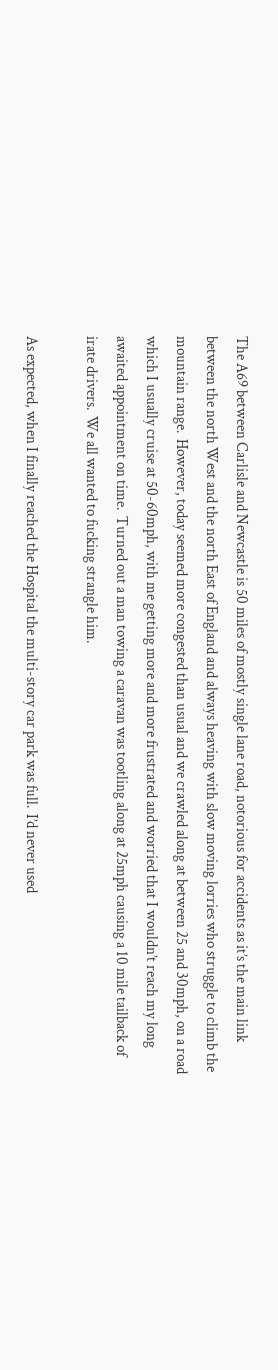The A69 between Carlisle and Newcastle is 50 miles of mostly single lane road, notorious for accidents as it’s the main link between the north West and the north East of England and always heaving with slow moving lorries who struggle to climb the mountain range.  However, today seemed more congested than usual and we crawled along at between 25 and 30mph, on a road which I usually cruise at 50-60mph, with me getting more and more frustrated and worried that I wouldn’t reach my long awaited appointment on time.  Turned out a man towing a caravan was tootling along at 25mph causing a 10 mile tailback of irate drivers.  We all wanted to fucking strangle him.

As expected, when I finally reached the Hospital the multi-story car park was full.  I’d never used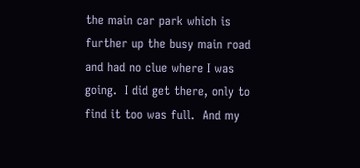the main car park which is further up the busy main road and had no clue where I was going.  I did get there, only to find it too was full.  And my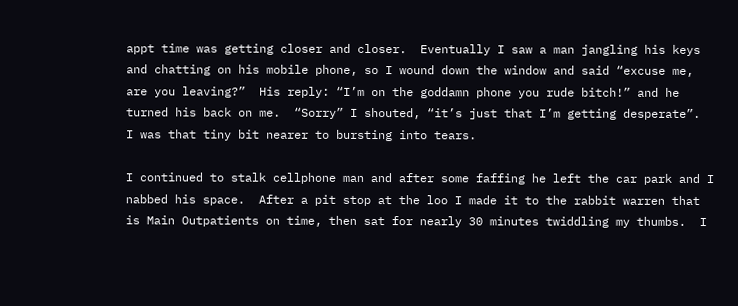appt time was getting closer and closer.  Eventually I saw a man jangling his keys and chatting on his mobile phone, so I wound down the window and said “excuse me, are you leaving?”  His reply: “I’m on the goddamn phone you rude bitch!” and he turned his back on me.  “Sorry” I shouted, “it’s just that I’m getting desperate”.  I was that tiny bit nearer to bursting into tears.

I continued to stalk cellphone man and after some faffing he left the car park and I nabbed his space.  After a pit stop at the loo I made it to the rabbit warren that is Main Outpatients on time, then sat for nearly 30 minutes twiddling my thumbs.  I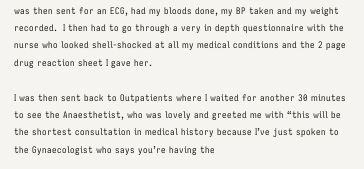was then sent for an ECG, had my bloods done, my BP taken and my weight recorded.  I then had to go through a very in depth questionnaire with the nurse who looked shell-shocked at all my medical conditions and the 2 page drug reaction sheet I gave her.

I was then sent back to Outpatients where I waited for another 30 minutes to see the Anaesthetist, who was lovely and greeted me with “this will be the shortest consultation in medical history because I’ve just spoken to the Gynaecologist who says you’re having the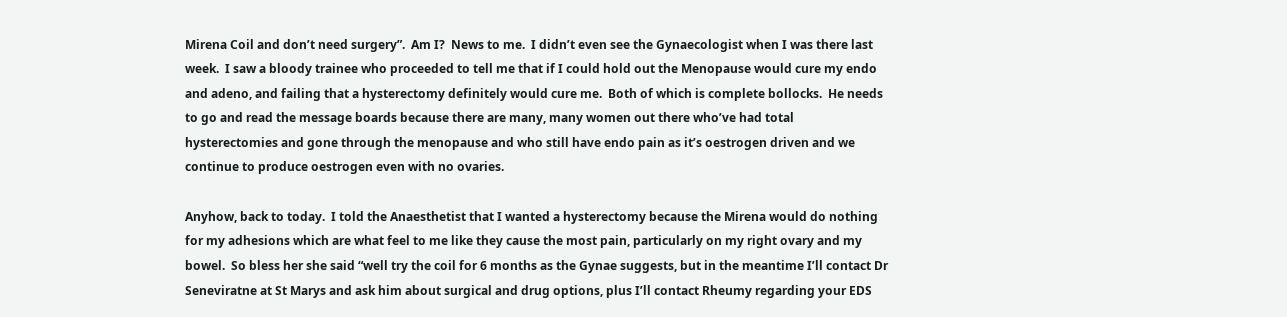Mirena Coil and don’t need surgery”.  Am I?  News to me.  I didn’t even see the Gynaecologist when I was there last week.  I saw a bloody trainee who proceeded to tell me that if I could hold out the Menopause would cure my endo and adeno, and failing that a hysterectomy definitely would cure me.  Both of which is complete bollocks.  He needs to go and read the message boards because there are many, many women out there who’ve had total hysterectomies and gone through the menopause and who still have endo pain as it’s oestrogen driven and we continue to produce oestrogen even with no ovaries.

Anyhow, back to today.  I told the Anaesthetist that I wanted a hysterectomy because the Mirena would do nothing for my adhesions which are what feel to me like they cause the most pain, particularly on my right ovary and my bowel.  So bless her she said “well try the coil for 6 months as the Gynae suggests, but in the meantime I’ll contact Dr Seneviratne at St Marys and ask him about surgical and drug options, plus I’ll contact Rheumy regarding your EDS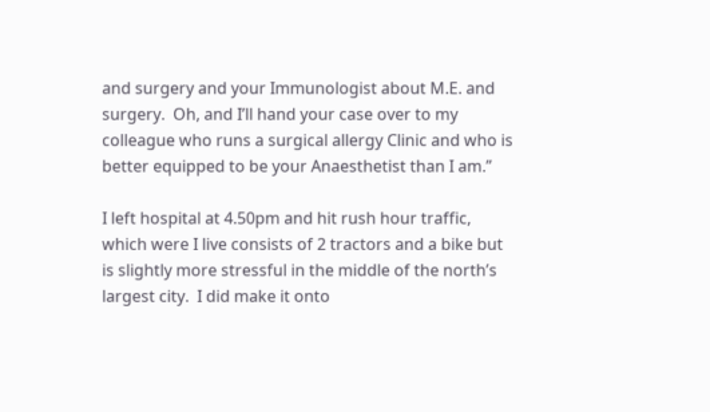and surgery and your Immunologist about M.E. and surgery.  Oh, and I’ll hand your case over to my colleague who runs a surgical allergy Clinic and who is better equipped to be your Anaesthetist than I am.”

I left hospital at 4.50pm and hit rush hour traffic, which were I live consists of 2 tractors and a bike but is slightly more stressful in the middle of the north’s largest city.  I did make it onto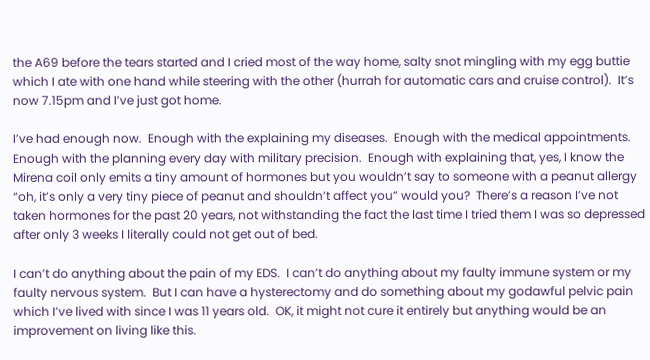the A69 before the tears started and I cried most of the way home, salty snot mingling with my egg buttie which I ate with one hand while steering with the other (hurrah for automatic cars and cruise control).  It’s now 7.15pm and I’ve just got home.

I’ve had enough now.  Enough with the explaining my diseases.  Enough with the medical appointments.  Enough with the planning every day with military precision.  Enough with explaining that, yes, I know the Mirena coil only emits a tiny amount of hormones but you wouldn’t say to someone with a peanut allergy “oh, it’s only a very tiny piece of peanut and shouldn’t affect you” would you?  There’s a reason I’ve not taken hormones for the past 20 years, not withstanding the fact the last time I tried them I was so depressed after only 3 weeks I literally could not get out of bed.

I can’t do anything about the pain of my EDS.  I can’t do anything about my faulty immune system or my faulty nervous system.  But I can have a hysterectomy and do something about my godawful pelvic pain which I’ve lived with since I was 11 years old.  OK, it might not cure it entirely but anything would be an improvement on living like this.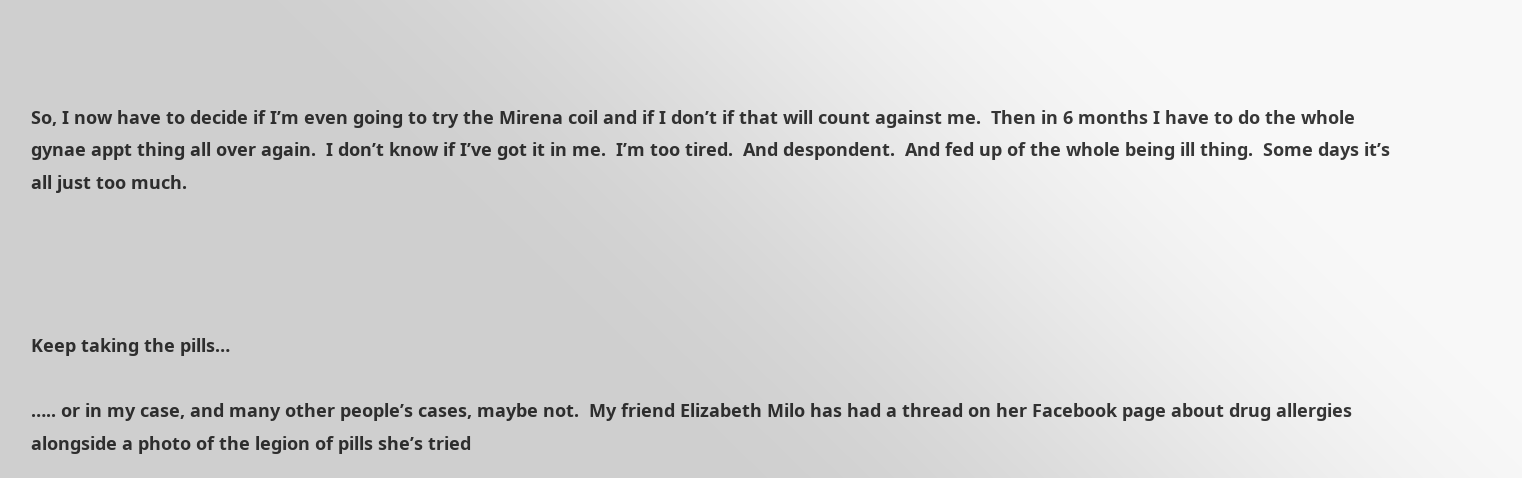So, I now have to decide if I’m even going to try the Mirena coil and if I don’t if that will count against me.  Then in 6 months I have to do the whole gynae appt thing all over again.  I don’t know if I’ve got it in me.  I’m too tired.  And despondent.  And fed up of the whole being ill thing.  Some days it’s all just too much.




Keep taking the pills…

….. or in my case, and many other people’s cases, maybe not.  My friend Elizabeth Milo has had a thread on her Facebook page about drug allergies alongside a photo of the legion of pills she’s tried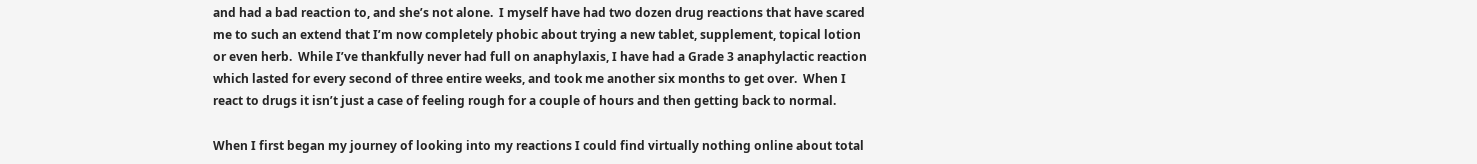and had a bad reaction to, and she’s not alone.  I myself have had two dozen drug reactions that have scared me to such an extend that I’m now completely phobic about trying a new tablet, supplement, topical lotion or even herb.  While I’ve thankfully never had full on anaphylaxis, I have had a Grade 3 anaphylactic reaction which lasted for every second of three entire weeks, and took me another six months to get over.  When I react to drugs it isn’t just a case of feeling rough for a couple of hours and then getting back to normal.

When I first began my journey of looking into my reactions I could find virtually nothing online about total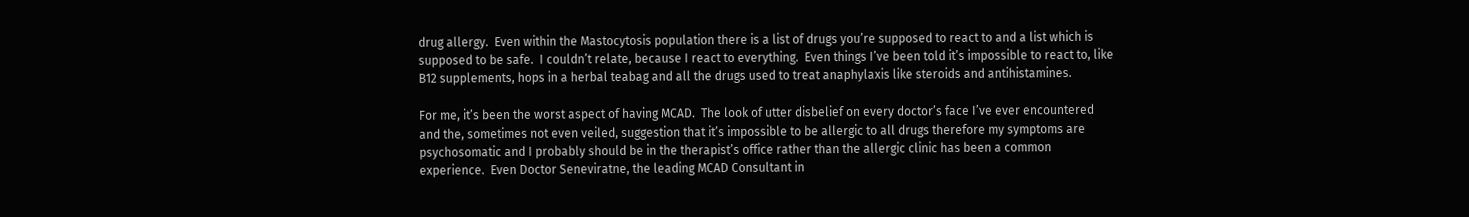drug allergy.  Even within the Mastocytosis population there is a list of drugs you’re supposed to react to and a list which is supposed to be safe.  I couldn’t relate, because I react to everything.  Even things I’ve been told it’s impossible to react to, like B12 supplements, hops in a herbal teabag and all the drugs used to treat anaphylaxis like steroids and antihistamines.

For me, it’s been the worst aspect of having MCAD.  The look of utter disbelief on every doctor’s face I’ve ever encountered and the, sometimes not even veiled, suggestion that it’s impossible to be allergic to all drugs therefore my symptoms are psychosomatic and I probably should be in the therapist’s office rather than the allergic clinic has been a common experience.  Even Doctor Seneviratne, the leading MCAD Consultant in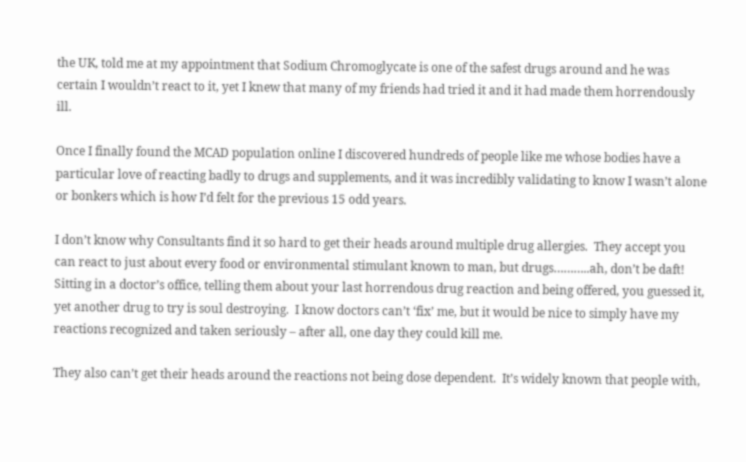the UK, told me at my appointment that Sodium Chromoglycate is one of the safest drugs around and he was certain I wouldn’t react to it, yet I knew that many of my friends had tried it and it had made them horrendously ill.

Once I finally found the MCAD population online I discovered hundreds of people like me whose bodies have a particular love of reacting badly to drugs and supplements, and it was incredibly validating to know I wasn’t alone or bonkers which is how I’d felt for the previous 15 odd years.

I don’t know why Consultants find it so hard to get their heads around multiple drug allergies.  They accept you can react to just about every food or environmental stimulant known to man, but drugs………..ah, don’t be daft!  Sitting in a doctor’s office, telling them about your last horrendous drug reaction and being offered, you guessed it, yet another drug to try is soul destroying.  I know doctors can’t ‘fix’ me, but it would be nice to simply have my reactions recognized and taken seriously – after all, one day they could kill me.

They also can’t get their heads around the reactions not being dose dependent.  It’s widely known that people with,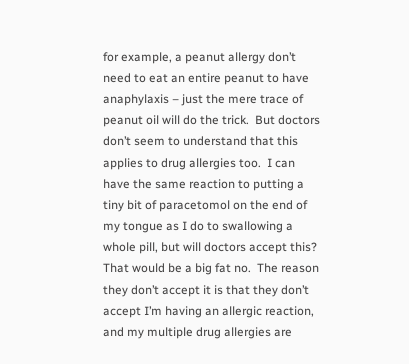for example, a peanut allergy don’t need to eat an entire peanut to have anaphylaxis – just the mere trace of peanut oil will do the trick.  But doctors don’t seem to understand that this applies to drug allergies too.  I can have the same reaction to putting a tiny bit of paracetomol on the end of my tongue as I do to swallowing a whole pill, but will doctors accept this?  That would be a big fat no.  The reason they don’t accept it is that they don’t accept I’m having an allergic reaction, and my multiple drug allergies are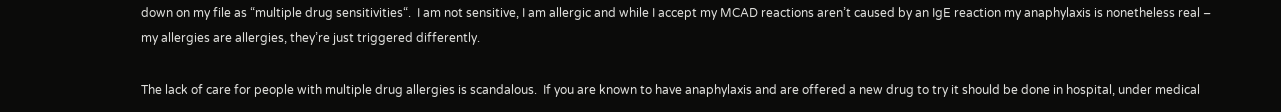down on my file as “multiple drug sensitivities“.  I am not sensitive, I am allergic and while I accept my MCAD reactions aren’t caused by an IgE reaction my anaphylaxis is nonetheless real – my allergies are allergies, they’re just triggered differently.

The lack of care for people with multiple drug allergies is scandalous.  If you are known to have anaphylaxis and are offered a new drug to try it should be done in hospital, under medical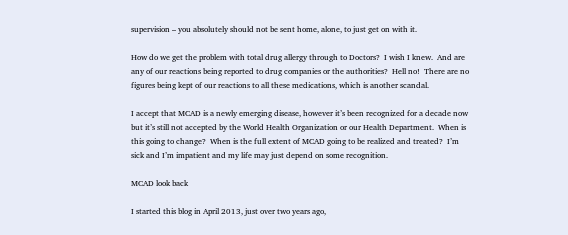supervision – you absolutely should not be sent home, alone, to just get on with it.

How do we get the problem with total drug allergy through to Doctors?  I wish I knew.  And are any of our reactions being reported to drug companies or the authorities?  Hell no!  There are no figures being kept of our reactions to all these medications, which is another scandal.

I accept that MCAD is a newly emerging disease, however it’s been recognized for a decade now but it’s still not accepted by the World Health Organization or our Health Department.  When is this going to change?  When is the full extent of MCAD going to be realized and treated?  I’m sick and I’m impatient and my life may just depend on some recognition.

MCAD look back

I started this blog in April 2013, just over two years ago,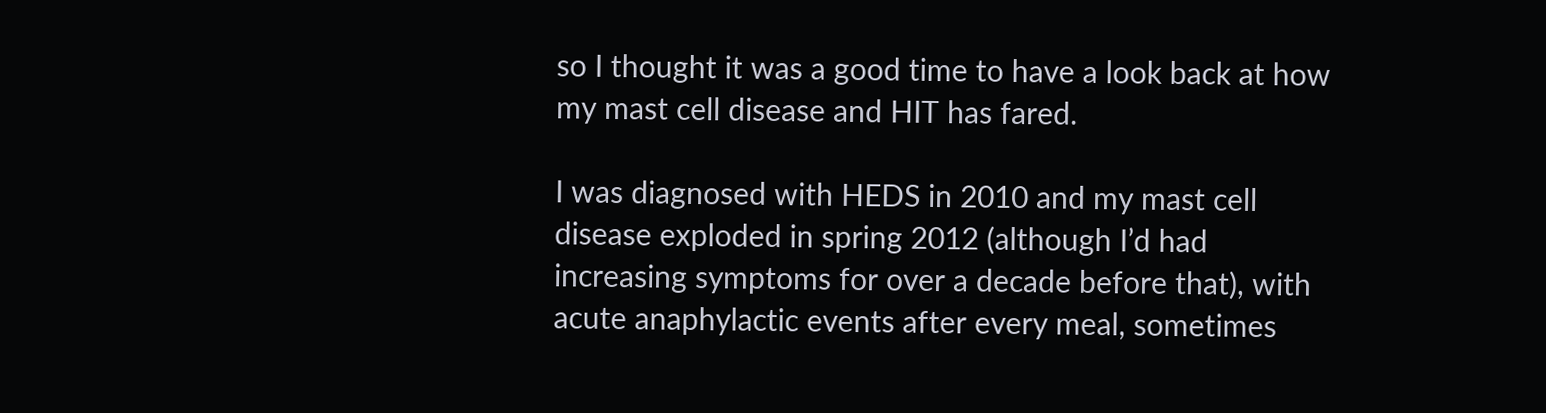so I thought it was a good time to have a look back at how my mast cell disease and HIT has fared.

I was diagnosed with HEDS in 2010 and my mast cell disease exploded in spring 2012 (although I’d had increasing symptoms for over a decade before that), with acute anaphylactic events after every meal, sometimes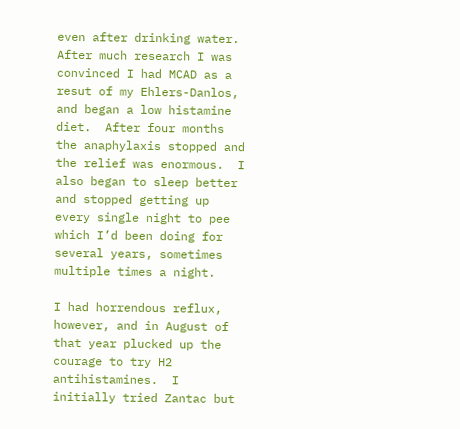even after drinking water.  After much research I was convinced I had MCAD as a resut of my Ehlers-Danlos, and began a low histamine diet.  After four months the anaphylaxis stopped and the relief was enormous.  I also began to sleep better and stopped getting up every single night to pee which I’d been doing for several years, sometimes multiple times a night.

I had horrendous reflux, however, and in August of that year plucked up the courage to try H2 antihistamines.  I initially tried Zantac but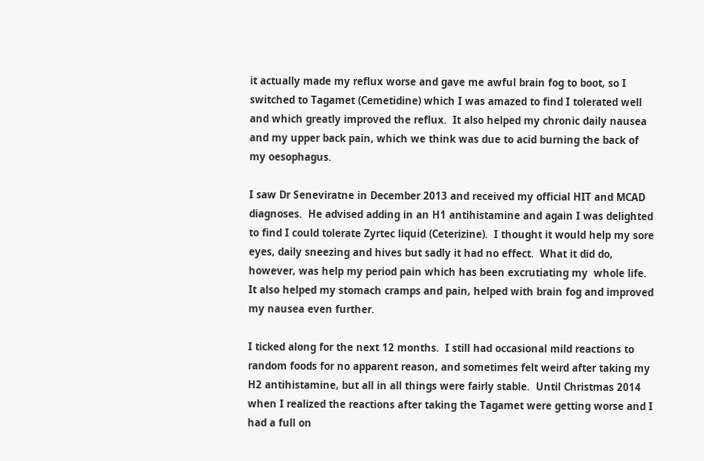it actually made my reflux worse and gave me awful brain fog to boot, so I switched to Tagamet (Cemetidine) which I was amazed to find I tolerated well and which greatly improved the reflux.  It also helped my chronic daily nausea and my upper back pain, which we think was due to acid burning the back of my oesophagus.

I saw Dr Seneviratne in December 2013 and received my official HIT and MCAD diagnoses.  He advised adding in an H1 antihistamine and again I was delighted to find I could tolerate Zyrtec liquid (Ceterizine).  I thought it would help my sore eyes, daily sneezing and hives but sadly it had no effect.  What it did do, however, was help my period pain which has been excrutiating my  whole life.  It also helped my stomach cramps and pain, helped with brain fog and improved my nausea even further.

I ticked along for the next 12 months.  I still had occasional mild reactions to random foods for no apparent reason, and sometimes felt weird after taking my H2 antihistamine, but all in all things were fairly stable.  Until Christmas 2014 when I realized the reactions after taking the Tagamet were getting worse and I had a full on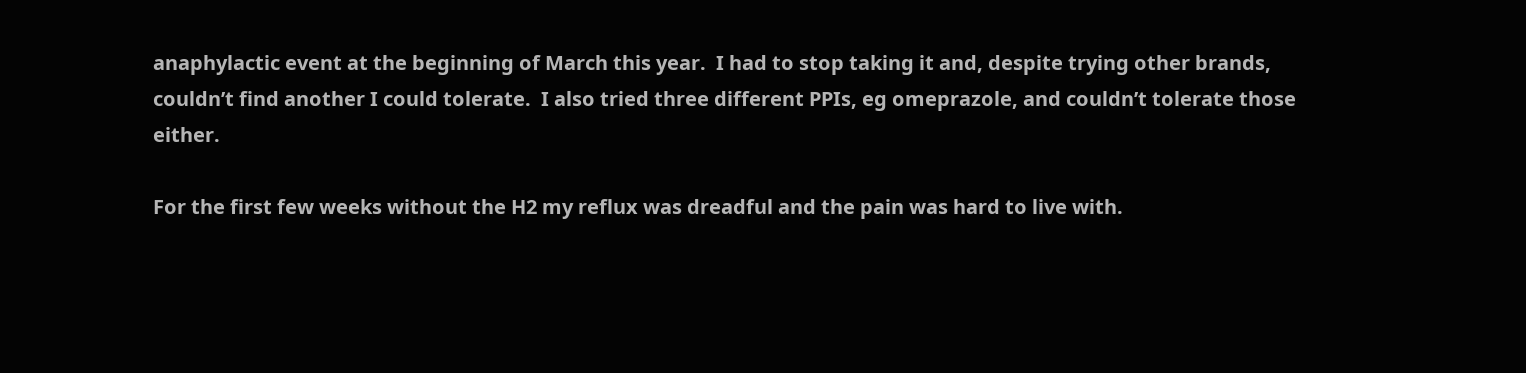anaphylactic event at the beginning of March this year.  I had to stop taking it and, despite trying other brands, couldn’t find another I could tolerate.  I also tried three different PPIs, eg omeprazole, and couldn’t tolerate those either.

For the first few weeks without the H2 my reflux was dreadful and the pain was hard to live with.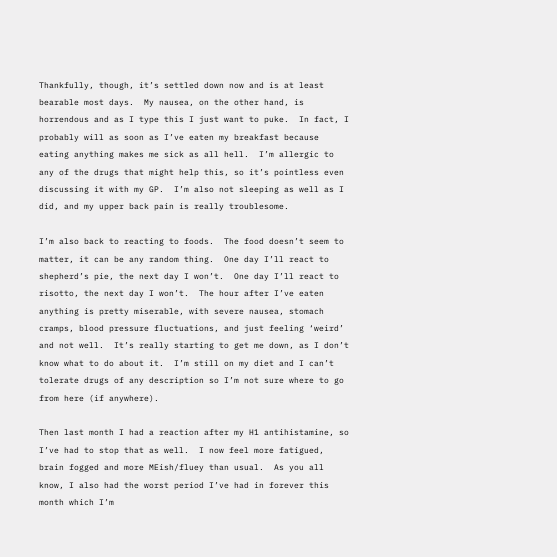Thankfully, though, it’s settled down now and is at least bearable most days.  My nausea, on the other hand, is horrendous and as I type this I just want to puke.  In fact, I probably will as soon as I’ve eaten my breakfast because eating anything makes me sick as all hell.  I’m allergic to any of the drugs that might help this, so it’s pointless even discussing it with my GP.  I’m also not sleeping as well as I did, and my upper back pain is really troublesome.

I’m also back to reacting to foods.  The food doesn’t seem to matter, it can be any random thing.  One day I’ll react to shepherd’s pie, the next day I won’t.  One day I’ll react to risotto, the next day I won’t.  The hour after I’ve eaten anything is pretty miserable, with severe nausea, stomach cramps, blood pressure fluctuations, and just feeling ‘weird’ and not well.  It’s really starting to get me down, as I don’t know what to do about it.  I’m still on my diet and I can’t tolerate drugs of any description so I’m not sure where to go from here (if anywhere).

Then last month I had a reaction after my H1 antihistamine, so I’ve had to stop that as well.  I now feel more fatigued, brain fogged and more MEish/fluey than usual.  As you all know, I also had the worst period I’ve had in forever this month which I’m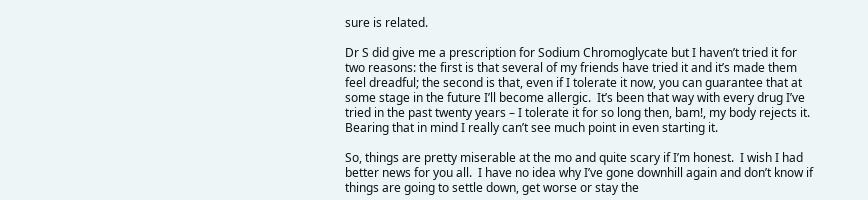sure is related.

Dr S did give me a prescription for Sodium Chromoglycate but I haven’t tried it for two reasons: the first is that several of my friends have tried it and it’s made them feel dreadful; the second is that, even if I tolerate it now, you can guarantee that at some stage in the future I’ll become allergic.  It’s been that way with every drug I’ve tried in the past twenty years – I tolerate it for so long then, bam!, my body rejects it.  Bearing that in mind I really can’t see much point in even starting it.

So, things are pretty miserable at the mo and quite scary if I’m honest.  I wish I had better news for you all.  I have no idea why I’ve gone downhill again and don’t know if things are going to settle down, get worse or stay the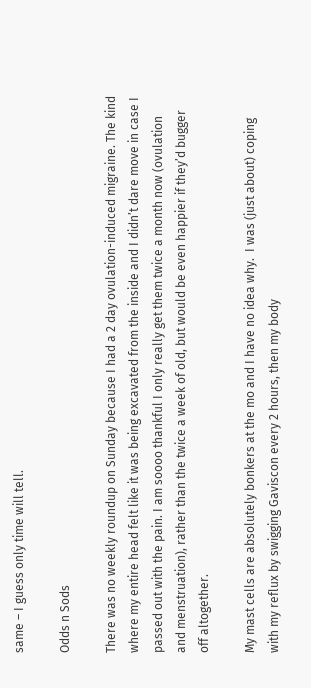same – I guess only time will tell.

Odds n Sods

There was no weekly roundup on Sunday because I had a 2 day ovulation-induced migraine. The kind where my entire head felt like it was being excavated from the inside and I didn’t dare move in case I passed out with the pain. I am soooo thankful I only really get them twice a month now (ovulation and menstruation), rather than the twice a week of old, but would be even happier if they’d bugger off altogether.

My mast cells are absolutely bonkers at the mo and I have no idea why.  I was (just about) coping with my reflux by swigging Gaviscon every 2 hours, then my body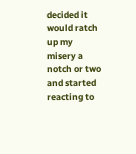decided it would ratch up my misery a notch or two and started reacting to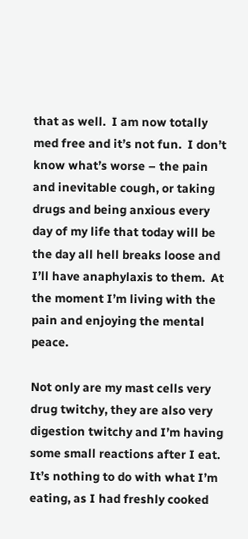that as well.  I am now totally med free and it’s not fun.  I don’t know what’s worse – the pain and inevitable cough, or taking drugs and being anxious every day of my life that today will be the day all hell breaks loose and I’ll have anaphylaxis to them.  At the moment I’m living with the pain and enjoying the mental peace.

Not only are my mast cells very drug twitchy, they are also very digestion twitchy and I’m having some small reactions after I eat.  It’s nothing to do with what I’m eating, as I had freshly cooked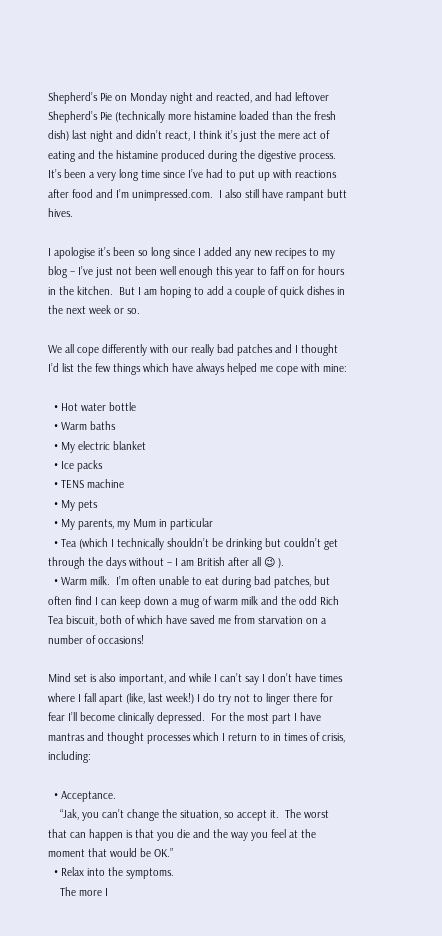Shepherd’s Pie on Monday night and reacted, and had leftover Shepherd’s Pie (technically more histamine loaded than the fresh dish) last night and didn’t react, I think it’s just the mere act of eating and the histamine produced during the digestive process.  It’s been a very long time since I’ve had to put up with reactions after food and I’m unimpressed.com.  I also still have rampant butt hives.

I apologise it’s been so long since I added any new recipes to my blog – I’ve just not been well enough this year to faff on for hours in the kitchen.  But I am hoping to add a couple of quick dishes in the next week or so.

We all cope differently with our really bad patches and I thought I’d list the few things which have always helped me cope with mine:

  • Hot water bottle
  • Warm baths
  • My electric blanket
  • Ice packs
  • TENS machine
  • My pets
  • My parents, my Mum in particular
  • Tea (which I technically shouldn’t be drinking but couldn’t get through the days without – I am British after all 😉 ).
  • Warm milk.  I’m often unable to eat during bad patches, but often find I can keep down a mug of warm milk and the odd Rich Tea biscuit, both of which have saved me from starvation on a number of occasions!

Mind set is also important, and while I can’t say I don’t have times where I fall apart (like, last week!) I do try not to linger there for fear I’ll become clinically depressed.  For the most part I have mantras and thought processes which I return to in times of crisis, including:

  • Acceptance.
    “Jak, you can’t change the situation, so accept it.  The worst that can happen is that you die and the way you feel at the moment that would be OK.”
  • Relax into the symptoms.
    The more I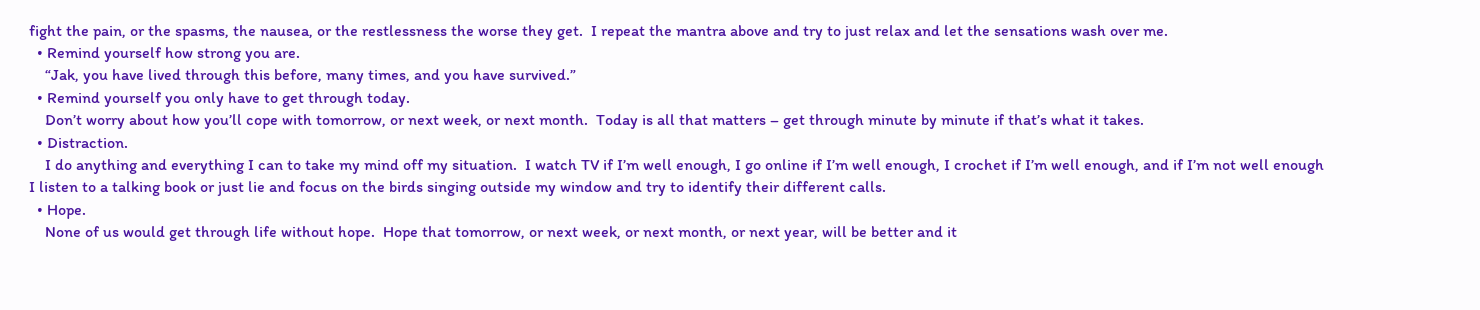fight the pain, or the spasms, the nausea, or the restlessness the worse they get.  I repeat the mantra above and try to just relax and let the sensations wash over me.
  • Remind yourself how strong you are.
    “Jak, you have lived through this before, many times, and you have survived.”
  • Remind yourself you only have to get through today.
    Don’t worry about how you’ll cope with tomorrow, or next week, or next month.  Today is all that matters – get through minute by minute if that’s what it takes.
  • Distraction.
    I do anything and everything I can to take my mind off my situation.  I watch TV if I’m well enough, I go online if I’m well enough, I crochet if I’m well enough, and if I’m not well enough I listen to a talking book or just lie and focus on the birds singing outside my window and try to identify their different calls.
  • Hope.
    None of us would get through life without hope.  Hope that tomorrow, or next week, or next month, or next year, will be better and it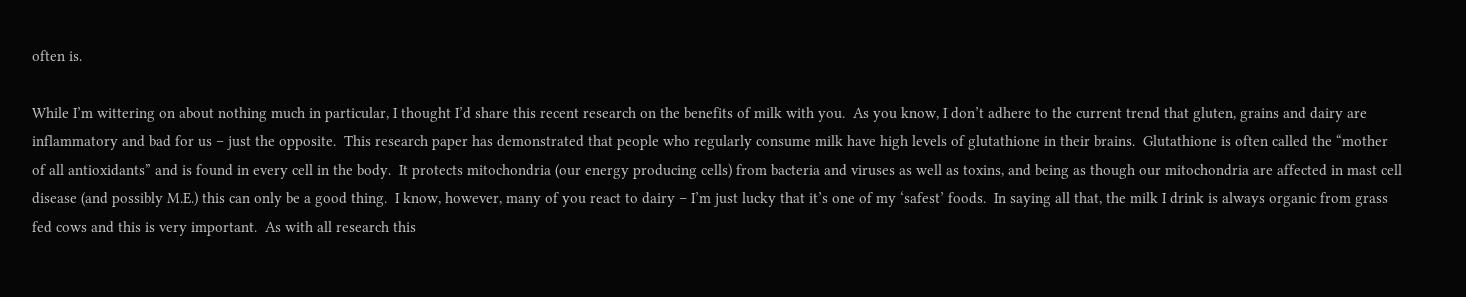often is.

While I’m wittering on about nothing much in particular, I thought I’d share this recent research on the benefits of milk with you.  As you know, I don’t adhere to the current trend that gluten, grains and dairy are inflammatory and bad for us – just the opposite.  This research paper has demonstrated that people who regularly consume milk have high levels of glutathione in their brains.  Glutathione is often called the “mother of all antioxidants” and is found in every cell in the body.  It protects mitochondria (our energy producing cells) from bacteria and viruses as well as toxins, and being as though our mitochondria are affected in mast cell disease (and possibly M.E.) this can only be a good thing.  I know, however, many of you react to dairy – I’m just lucky that it’s one of my ‘safest’ foods.  In saying all that, the milk I drink is always organic from grass fed cows and this is very important.  As with all research this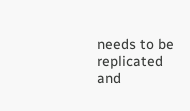needs to be replicated and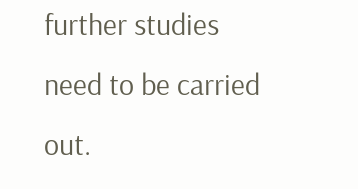further studies need to be carried out.